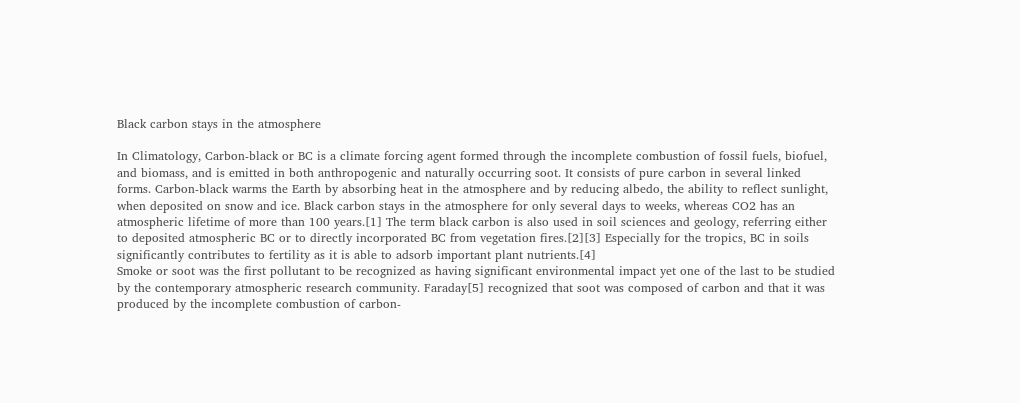Black carbon stays in the atmosphere

In Climatology, Carbon-black or BC is a climate forcing agent formed through the incomplete combustion of fossil fuels, biofuel, and biomass, and is emitted in both anthropogenic and naturally occurring soot. It consists of pure carbon in several linked forms. Carbon-black warms the Earth by absorbing heat in the atmosphere and by reducing albedo, the ability to reflect sunlight, when deposited on snow and ice. Black carbon stays in the atmosphere for only several days to weeks, whereas CO2 has an atmospheric lifetime of more than 100 years.[1] The term black carbon is also used in soil sciences and geology, referring either to deposited atmospheric BC or to directly incorporated BC from vegetation fires.[2][3] Especially for the tropics, BC in soils significantly contributes to fertility as it is able to adsorb important plant nutrients.[4]
Smoke or soot was the first pollutant to be recognized as having significant environmental impact yet one of the last to be studied by the contemporary atmospheric research community. Faraday[5] recognized that soot was composed of carbon and that it was produced by the incomplete combustion of carbon-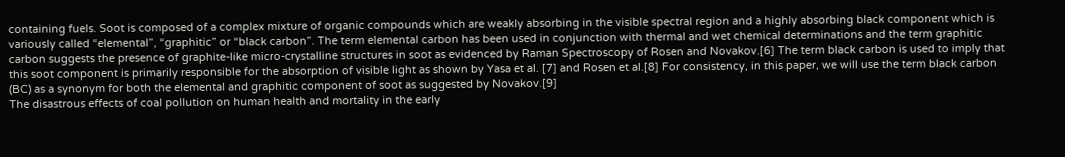containing fuels. Soot is composed of a complex mixture of organic compounds which are weakly absorbing in the visible spectral region and a highly absorbing black component which is variously called “elemental”, “graphitic” or “black carbon”. The term elemental carbon has been used in conjunction with thermal and wet chemical determinations and the term graphitic carbon suggests the presence of graphite-like micro-crystalline structures in soot as evidenced by Raman Spectroscopy of Rosen and Novakov.[6] The term black carbon is used to imply that this soot component is primarily responsible for the absorption of visible light as shown by Yasa et al. [7] and Rosen et al.[8] For consistency, in this paper, we will use the term black carbon (BC) as a synonym for both the elemental and graphitic component of soot as suggested by Novakov.[9]
The disastrous effects of coal pollution on human health and mortality in the early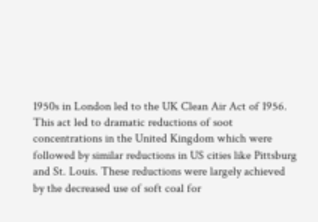1950s in London led to the UK Clean Air Act of 1956. This act led to dramatic reductions of soot concentrations in the United Kingdom which were followed by similar reductions in US cities like Pittsburg and St. Louis. These reductions were largely achieved by the decreased use of soft coal for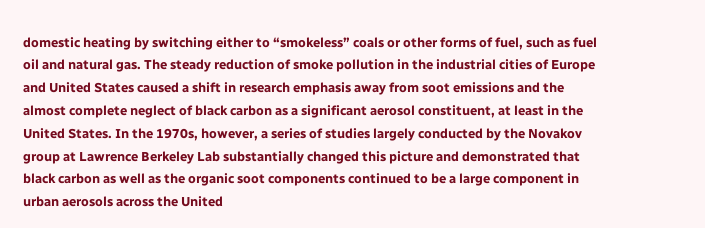domestic heating by switching either to “smokeless” coals or other forms of fuel, such as fuel oil and natural gas. The steady reduction of smoke pollution in the industrial cities of Europe and United States caused a shift in research emphasis away from soot emissions and the almost complete neglect of black carbon as a significant aerosol constituent, at least in the United States. In the 1970s, however, a series of studies largely conducted by the Novakov group at Lawrence Berkeley Lab substantially changed this picture and demonstrated that black carbon as well as the organic soot components continued to be a large component in urban aerosols across the United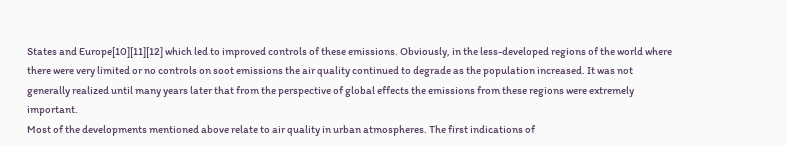States and Europe[10][11][12] which led to improved controls of these emissions. Obviously, in the less-developed regions of the world where there were very limited or no controls on soot emissions the air quality continued to degrade as the population increased. It was not generally realized until many years later that from the perspective of global effects the emissions from these regions were extremely important.
Most of the developments mentioned above relate to air quality in urban atmospheres. The first indications of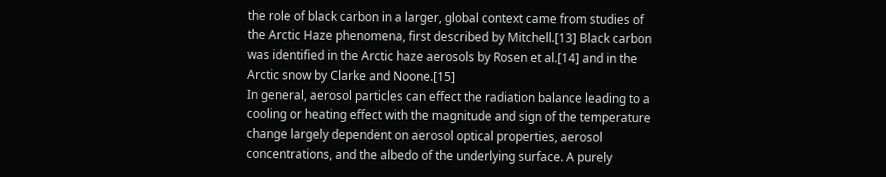the role of black carbon in a larger, global context came from studies of the Arctic Haze phenomena, first described by Mitchell.[13] Black carbon was identified in the Arctic haze aerosols by Rosen et al.[14] and in the Arctic snow by Clarke and Noone.[15]
In general, aerosol particles can effect the radiation balance leading to a cooling or heating effect with the magnitude and sign of the temperature change largely dependent on aerosol optical properties, aerosol concentrations, and the albedo of the underlying surface. A purely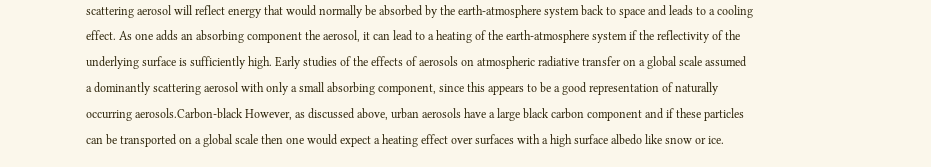scattering aerosol will reflect energy that would normally be absorbed by the earth-atmosphere system back to space and leads to a cooling effect. As one adds an absorbing component the aerosol, it can lead to a heating of the earth-atmosphere system if the reflectivity of the underlying surface is sufficiently high. Early studies of the effects of aerosols on atmospheric radiative transfer on a global scale assumed a dominantly scattering aerosol with only a small absorbing component, since this appears to be a good representation of naturally occurring aerosols.Carbon-black However, as discussed above, urban aerosols have a large black carbon component and if these particles can be transported on a global scale then one would expect a heating effect over surfaces with a high surface albedo like snow or ice.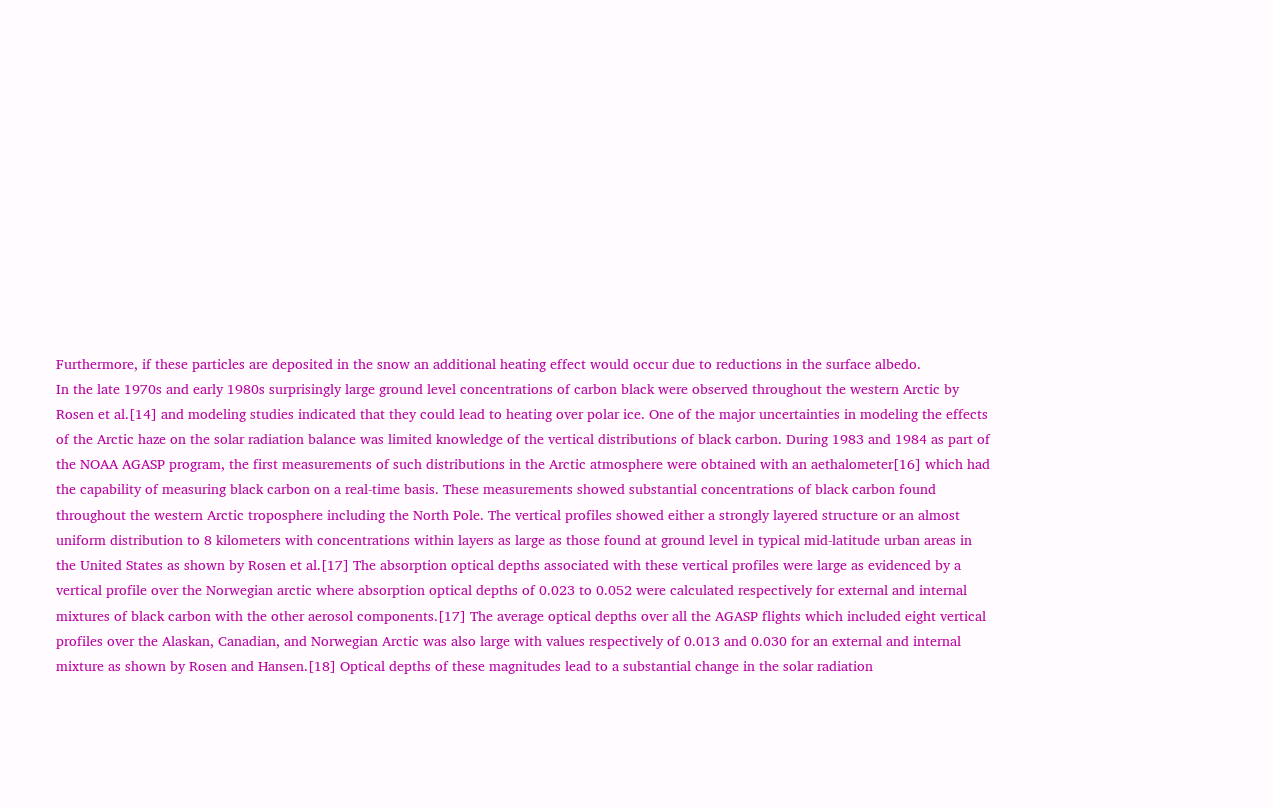Furthermore, if these particles are deposited in the snow an additional heating effect would occur due to reductions in the surface albedo.
In the late 1970s and early 1980s surprisingly large ground level concentrations of carbon black were observed throughout the western Arctic by Rosen et al.[14] and modeling studies indicated that they could lead to heating over polar ice. One of the major uncertainties in modeling the effects of the Arctic haze on the solar radiation balance was limited knowledge of the vertical distributions of black carbon. During 1983 and 1984 as part of the NOAA AGASP program, the first measurements of such distributions in the Arctic atmosphere were obtained with an aethalometer[16] which had the capability of measuring black carbon on a real-time basis. These measurements showed substantial concentrations of black carbon found throughout the western Arctic troposphere including the North Pole. The vertical profiles showed either a strongly layered structure or an almost uniform distribution to 8 kilometers with concentrations within layers as large as those found at ground level in typical mid-latitude urban areas in the United States as shown by Rosen et al.[17] The absorption optical depths associated with these vertical profiles were large as evidenced by a vertical profile over the Norwegian arctic where absorption optical depths of 0.023 to 0.052 were calculated respectively for external and internal mixtures of black carbon with the other aerosol components.[17] The average optical depths over all the AGASP flights which included eight vertical profiles over the Alaskan, Canadian, and Norwegian Arctic was also large with values respectively of 0.013 and 0.030 for an external and internal mixture as shown by Rosen and Hansen.[18] Optical depths of these magnitudes lead to a substantial change in the solar radiation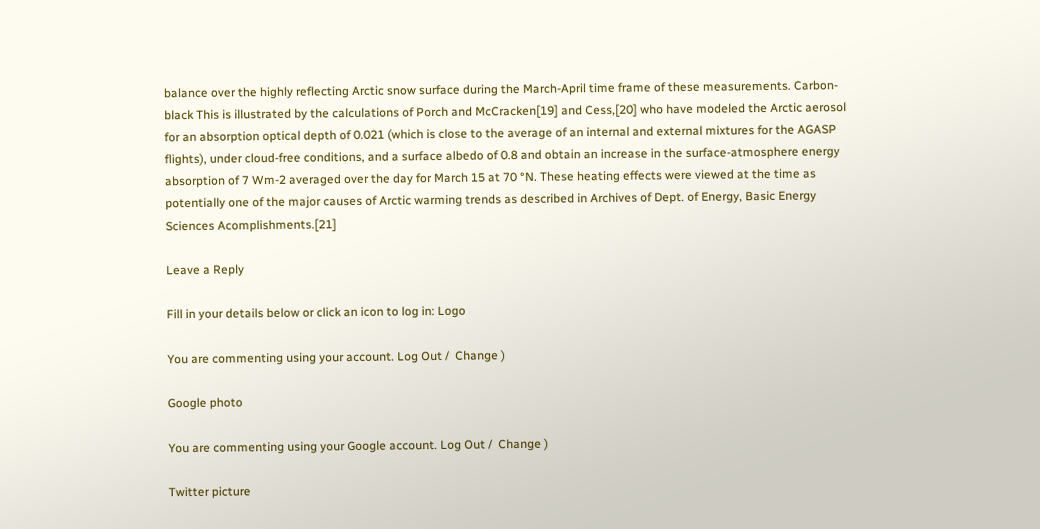balance over the highly reflecting Arctic snow surface during the March-April time frame of these measurements. Carbon-black This is illustrated by the calculations of Porch and McCracken[19] and Cess,[20] who have modeled the Arctic aerosol for an absorption optical depth of 0.021 (which is close to the average of an internal and external mixtures for the AGASP flights), under cloud-free conditions, and a surface albedo of 0.8 and obtain an increase in the surface-atmosphere energy absorption of 7 Wm-2 averaged over the day for March 15 at 70 °N. These heating effects were viewed at the time as potentially one of the major causes of Arctic warming trends as described in Archives of Dept. of Energy, Basic Energy Sciences Acomplishments.[21]

Leave a Reply

Fill in your details below or click an icon to log in: Logo

You are commenting using your account. Log Out /  Change )

Google photo

You are commenting using your Google account. Log Out /  Change )

Twitter picture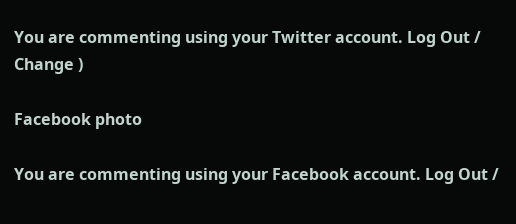You are commenting using your Twitter account. Log Out /  Change )

Facebook photo

You are commenting using your Facebook account. Log Out /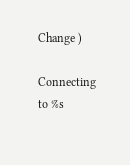Change )

Connecting to %s